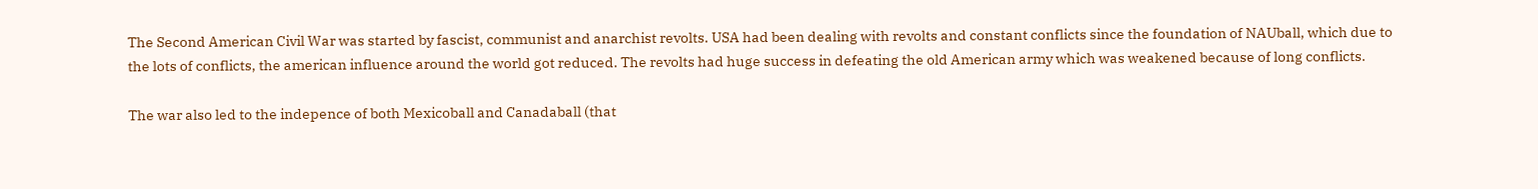The Second American Civil War was started by fascist, communist and anarchist revolts. USA had been dealing with revolts and constant conflicts since the foundation of NAUball, which due to the lots of conflicts, the american influence around the world got reduced. The revolts had huge success in defeating the old American army which was weakened because of long conflicts.

The war also led to the indepence of both Mexicoball and Canadaball (that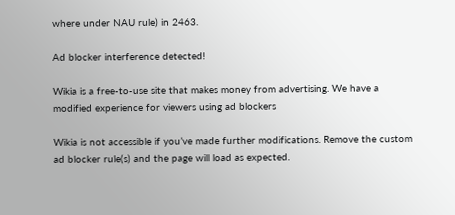where under NAU rule) in 2463.

Ad blocker interference detected!

Wikia is a free-to-use site that makes money from advertising. We have a modified experience for viewers using ad blockers

Wikia is not accessible if you’ve made further modifications. Remove the custom ad blocker rule(s) and the page will load as expected.